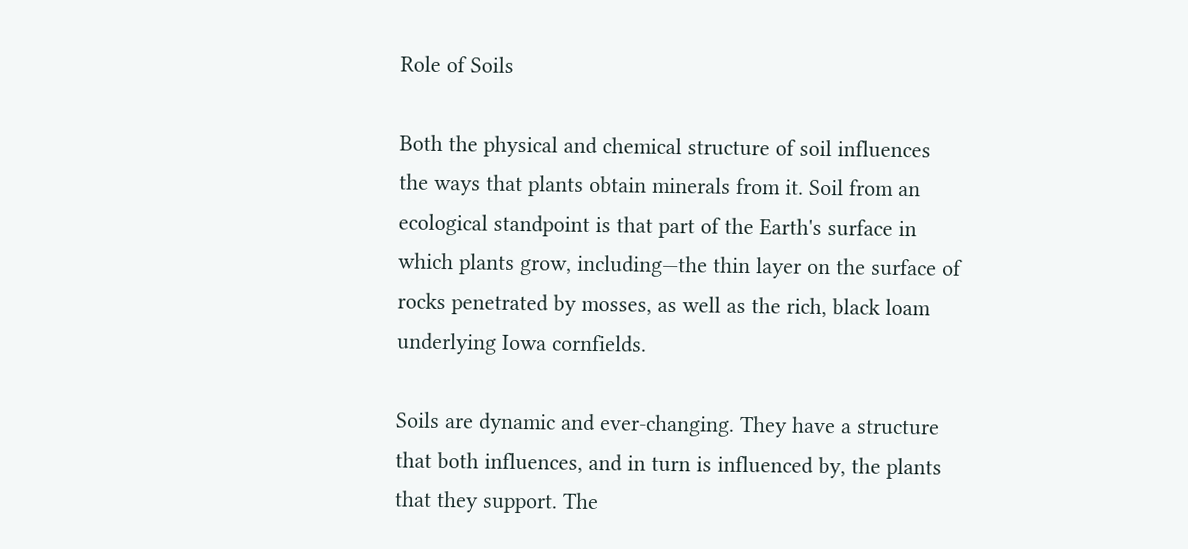Role of Soils

Both the physical and chemical structure of soil influences the ways that plants obtain minerals from it. Soil from an ecological standpoint is that part of the Earth's surface in which plants grow, including—the thin layer on the surface of rocks penetrated by mosses, as well as the rich, black loam underlying Iowa cornfields.

Soils are dynamic and ever-changing. They have a structure that both influences, and in turn is influenced by, the plants that they support. The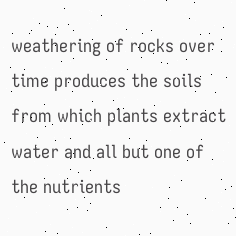weathering of rocks over time produces the soils from which plants extract water and all but one of the nutrients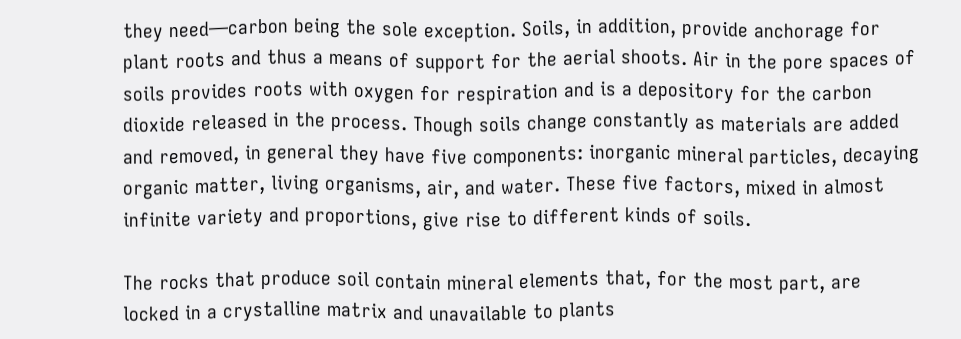they need—carbon being the sole exception. Soils, in addition, provide anchorage for plant roots and thus a means of support for the aerial shoots. Air in the pore spaces of soils provides roots with oxygen for respiration and is a depository for the carbon dioxide released in the process. Though soils change constantly as materials are added and removed, in general they have five components: inorganic mineral particles, decaying organic matter, living organisms, air, and water. These five factors, mixed in almost infinite variety and proportions, give rise to different kinds of soils.

The rocks that produce soil contain mineral elements that, for the most part, are locked in a crystalline matrix and unavailable to plants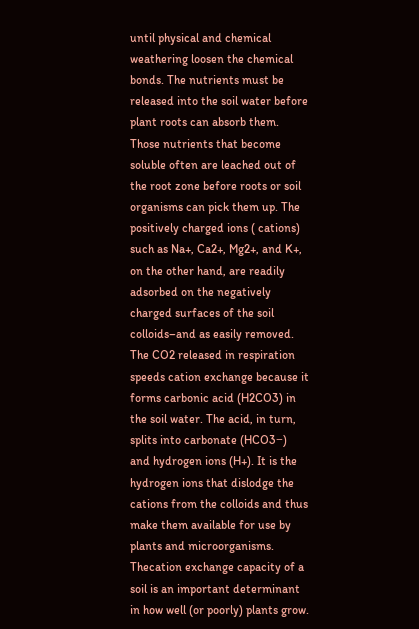until physical and chemical weathering loosen the chemical bonds. The nutrients must be released into the soil water before plant roots can absorb them. Those nutrients that become soluble often are leached out of the root zone before roots or soil organisms can pick them up. The positively charged ions ( cations) such as Na+, Ca2+, Mg2+, and K+, on the other hand, are readily adsorbed on the negatively charged surfaces of the soil colloids–and as easily removed. The CO2 released in respiration speeds cation exchange because it forms carbonic acid (H2CO3) in the soil water. The acid, in turn, splits into carbonate (HCO3−) and hydrogen ions (H+). It is the hydrogen ions that dislodge the cations from the colloids and thus make them available for use by plants and microorganisms. Thecation exchange capacity of a soil is an important determinant in how well (or poorly) plants grow.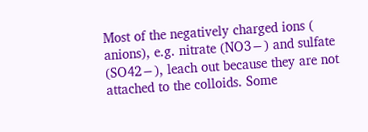Most of the negatively charged ions ( anions), e.g. nitrate (NO3−) and sulfate (SO42−), leach out because they are not attached to the colloids. Some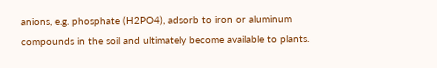anions, e.g. phosphate (H2PO4), adsorb to iron or aluminum compounds in the soil and ultimately become available to plants.